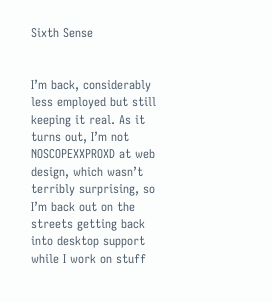Sixth Sense


I’m back, considerably less employed but still keeping it real. As it turns out, I’m not NOSCOPEXXPROXD at web design, which wasn’t terribly surprising, so I’m back out on the streets getting back into desktop support while I work on stuff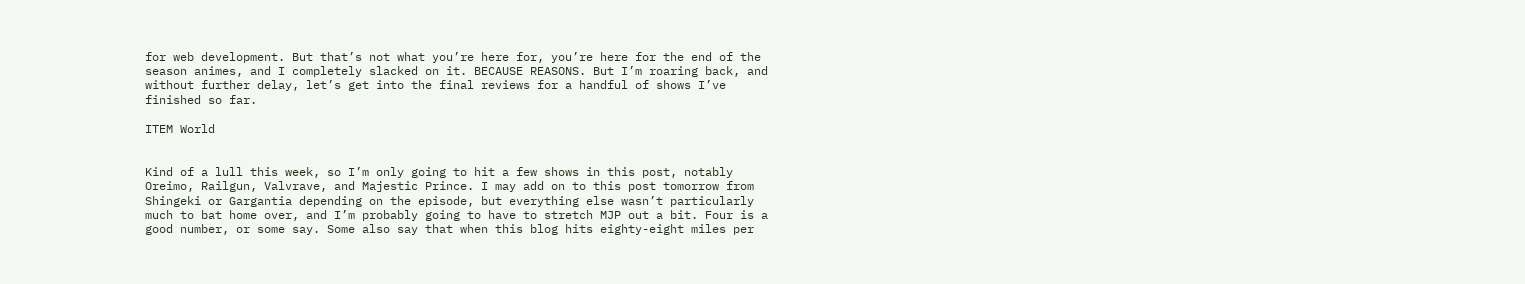for web development. But that’s not what you’re here for, you’re here for the end of the season animes, and I completely slacked on it. BECAUSE REASONS. But I’m roaring back, and without further delay, let’s get into the final reviews for a handful of shows I’ve finished so far.

ITEM World


Kind of a lull this week, so I’m only going to hit a few shows in this post, notably Oreimo, Railgun, Valvrave, and Majestic Prince. I may add on to this post tomorrow from Shingeki or Gargantia depending on the episode, but everything else wasn’t particularly much to bat home over, and I’m probably going to have to stretch MJP out a bit. Four is a good number, or some say. Some also say that when this blog hits eighty-eight miles per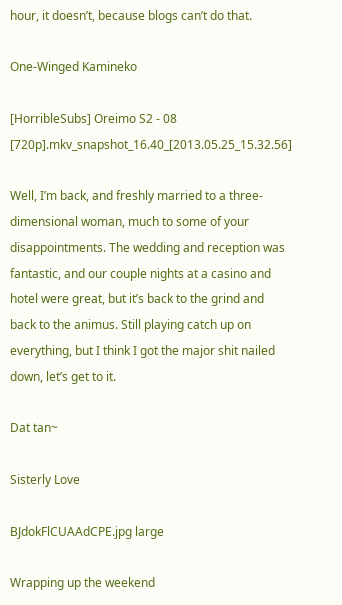hour, it doesn’t, because blogs can’t do that.

One-Winged Kamineko

[HorribleSubs] Oreimo S2 - 08 [720p].mkv_snapshot_16.40_[2013.05.25_15.32.56]

Well, I’m back, and freshly married to a three-dimensional woman, much to some of your disappointments. The wedding and reception was fantastic, and our couple nights at a casino and hotel were great, but it’s back to the grind and back to the animus. Still playing catch up on everything, but I think I got the major shit nailed down, let’s get to it.

Dat tan~

Sisterly Love

BJdokFlCUAAdCPE.jpg large

Wrapping up the weekend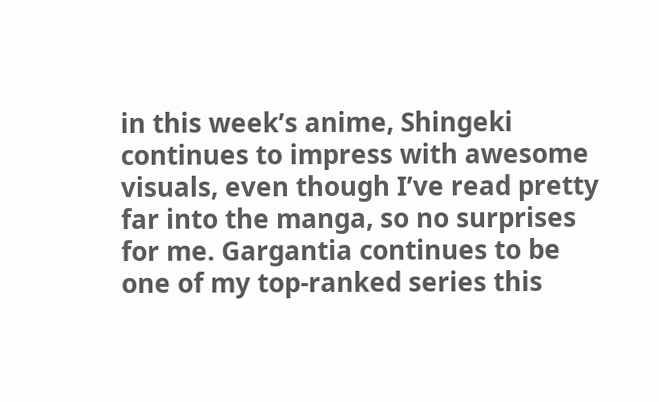in this week’s anime, Shingeki continues to impress with awesome visuals, even though I’ve read pretty far into the manga, so no surprises for me. Gargantia continues to be one of my top-ranked series this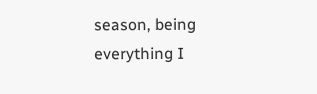season, being everything I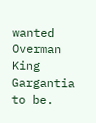wanted Overman King Gargantia to be.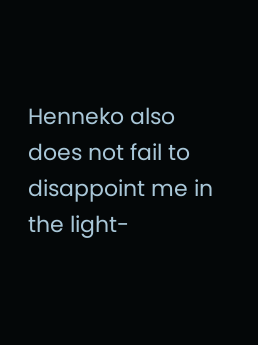Henneko also does not fail to disappoint me in the light-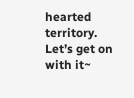hearted territory. Let’s get on with it~